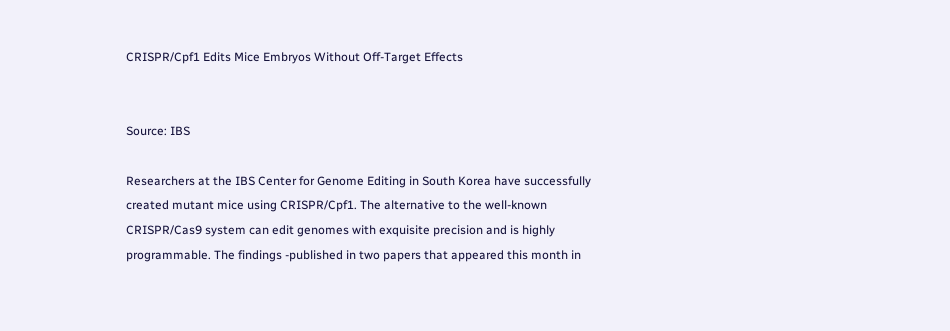CRISPR/Cpf1 Edits Mice Embryos Without Off-Target Effects


Source: IBS

Researchers at the IBS Center for Genome Editing in South Korea have successfully created mutant mice using CRISPR/Cpf1. The alternative to the well-known CRISPR/Cas9 system can edit genomes with exquisite precision and is highly programmable. The findings -published in two papers that appeared this month in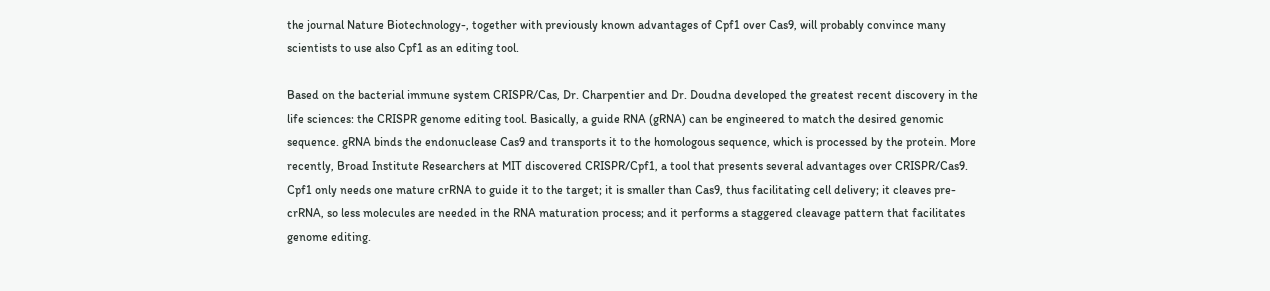the journal Nature Biotechnology-, together with previously known advantages of Cpf1 over Cas9, will probably convince many scientists to use also Cpf1 as an editing tool.

Based on the bacterial immune system CRISPR/Cas, Dr. Charpentier and Dr. Doudna developed the greatest recent discovery in the life sciences: the CRISPR genome editing tool. Basically, a guide RNA (gRNA) can be engineered to match the desired genomic sequence. gRNA binds the endonuclease Cas9 and transports it to the homologous sequence, which is processed by the protein. More recently, Broad Institute Researchers at MIT discovered CRISPR/Cpf1, a tool that presents several advantages over CRISPR/Cas9. Cpf1 only needs one mature crRNA to guide it to the target; it is smaller than Cas9, thus facilitating cell delivery; it cleaves pre-crRNA, so less molecules are needed in the RNA maturation process; and it performs a staggered cleavage pattern that facilitates genome editing.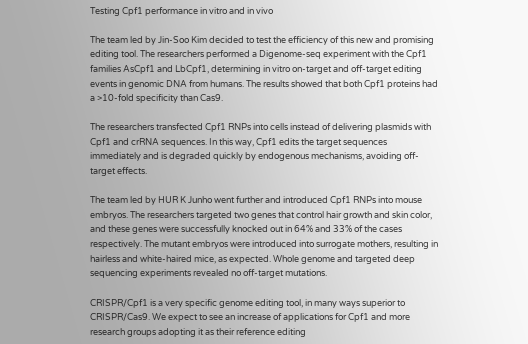Testing Cpf1 performance in vitro and in vivo

The team led by Jin-Soo Kim decided to test the efficiency of this new and promising editing tool. The researchers performed a Digenome-seq experiment with the Cpf1 families AsCpf1 and LbCpf1, determining in vitro on-target and off-target editing events in genomic DNA from humans. The results showed that both Cpf1 proteins had a >10-fold specificity than Cas9.

The researchers transfected Cpf1 RNPs into cells instead of delivering plasmids with Cpf1 and crRNA sequences. In this way, Cpf1 edits the target sequences immediately and is degraded quickly by endogenous mechanisms, avoiding off-target effects.

The team led by HUR K Junho went further and introduced Cpf1 RNPs into mouse embryos. The researchers targeted two genes that control hair growth and skin color, and these genes were successfully knocked out in 64% and 33% of the cases respectively. The mutant embryos were introduced into surrogate mothers, resulting in hairless and white-haired mice, as expected. Whole genome and targeted deep sequencing experiments revealed no off-target mutations.

CRISPR/Cpf1 is a very specific genome editing tool, in many ways superior to CRISPR/Cas9. We expect to see an increase of applications for Cpf1 and more research groups adopting it as their reference editing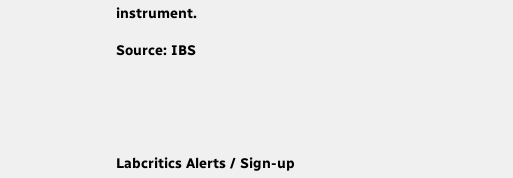instrument.

Source: IBS





Labcritics Alerts / Sign-up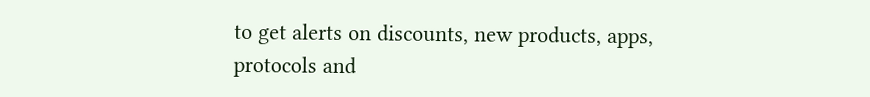to get alerts on discounts, new products, apps, protocols and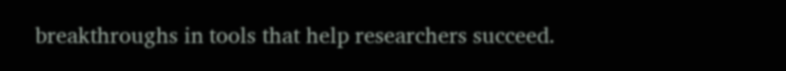breakthroughs in tools that help researchers succeed.